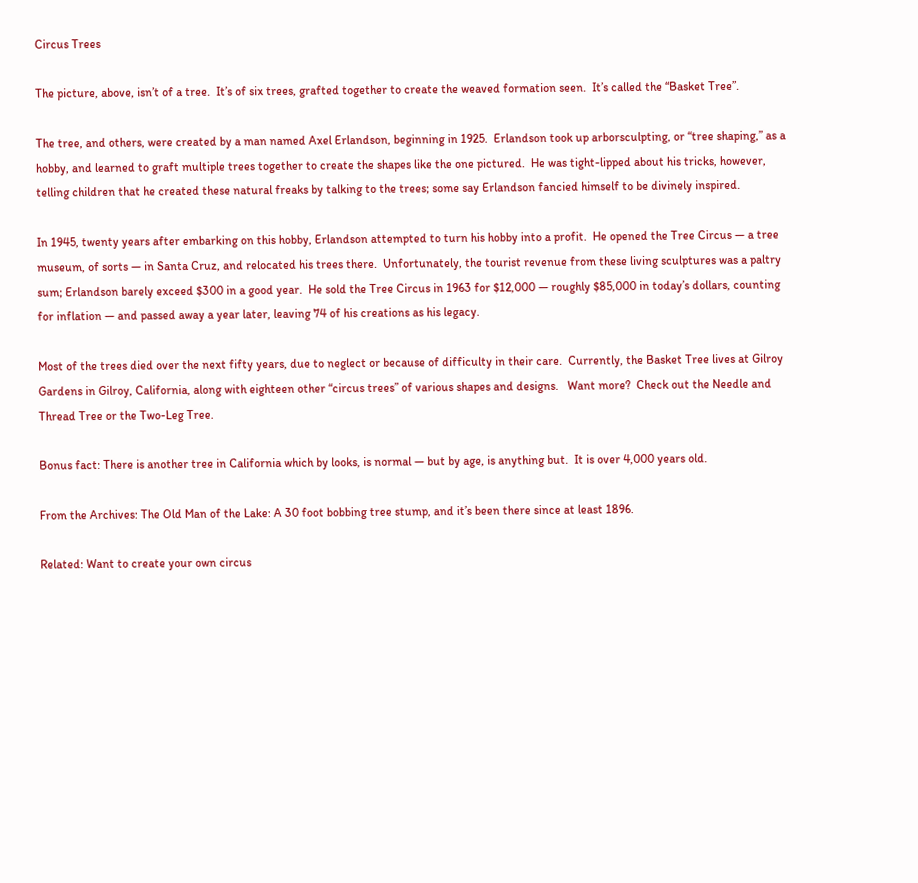Circus Trees

The picture, above, isn’t of a tree.  It’s of six trees, grafted together to create the weaved formation seen.  It’s called the “Basket Tree”.

The tree, and others, were created by a man named Axel Erlandson, beginning in 1925.  Erlandson took up arborsculpting, or “tree shaping,” as a hobby, and learned to graft multiple trees together to create the shapes like the one pictured.  He was tight-lipped about his tricks, however, telling children that he created these natural freaks by talking to the trees; some say Erlandson fancied himself to be divinely inspired.

In 1945, twenty years after embarking on this hobby, Erlandson attempted to turn his hobby into a profit.  He opened the Tree Circus — a tree museum, of sorts — in Santa Cruz, and relocated his trees there.  Unfortunately, the tourist revenue from these living sculptures was a paltry sum; Erlandson barely exceed $300 in a good year.  He sold the Tree Circus in 1963 for $12,000 — roughly $85,000 in today’s dollars, counting for inflation — and passed away a year later, leaving 74 of his creations as his legacy.

Most of the trees died over the next fifty years, due to neglect or because of difficulty in their care.  Currently, the Basket Tree lives at Gilroy Gardens in Gilroy, California, along with eighteen other “circus trees” of various shapes and designs.   Want more?  Check out the Needle and Thread Tree or the Two-Leg Tree.

Bonus fact: There is another tree in California which by looks, is normal — but by age, is anything but.  It is over 4,000 years old.

From the Archives: The Old Man of the Lake: A 30 foot bobbing tree stump, and it’s been there since at least 1896.

Related: Want to create your own circus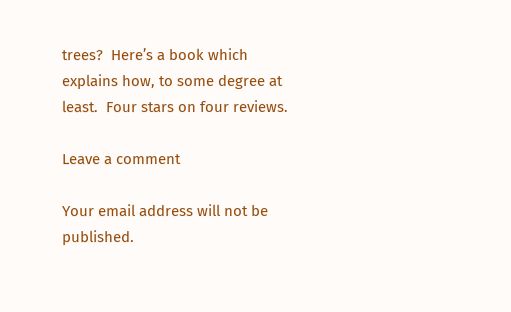trees?  Here’s a book which explains how, to some degree at least.  Four stars on four reviews.

Leave a comment

Your email address will not be published.